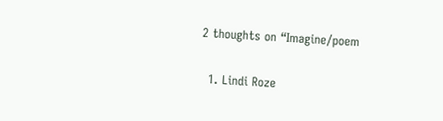2 thoughts on “Imagine/poem

  1. Lindi Roze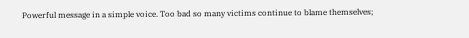Powerful message in a simple voice. Too bad so many victims continue to blame themselves;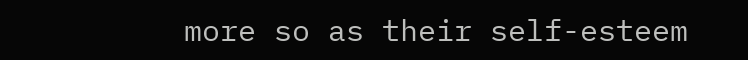more so as their self-esteem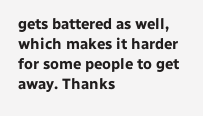gets battered as well, which makes it harder for some people to get away. Thanks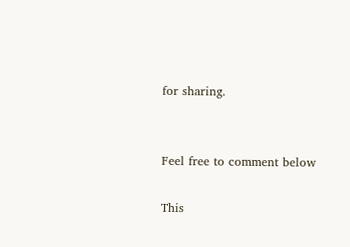for sharing.


Feel free to comment below

This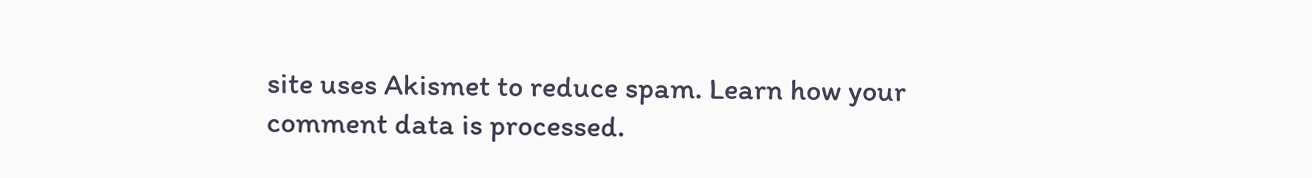site uses Akismet to reduce spam. Learn how your comment data is processed.